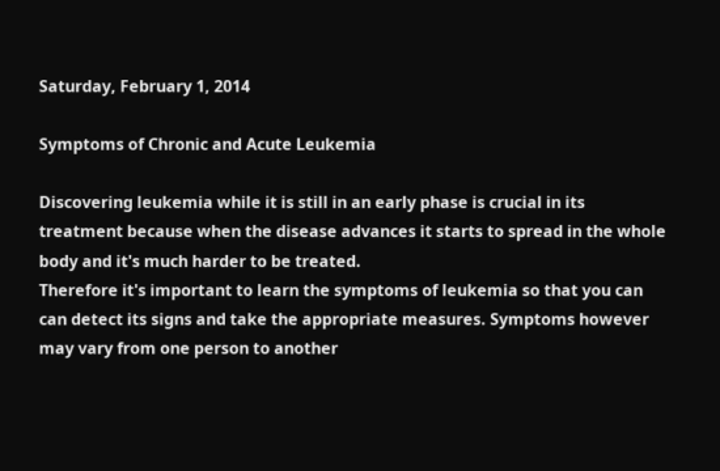Saturday, February 1, 2014

Symptoms of Chronic and Acute Leukemia

Discovering leukemia while it is still in an early phase is crucial in its treatment because when the disease advances it starts to spread in the whole body and it's much harder to be treated.
Therefore it's important to learn the symptoms of leukemia so that you can can detect its signs and take the appropriate measures. Symptoms however may vary from one person to another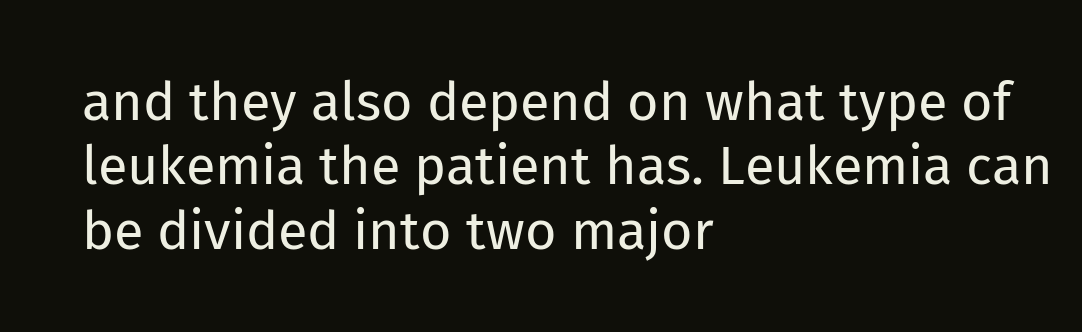and they also depend on what type of leukemia the patient has. Leukemia can be divided into two major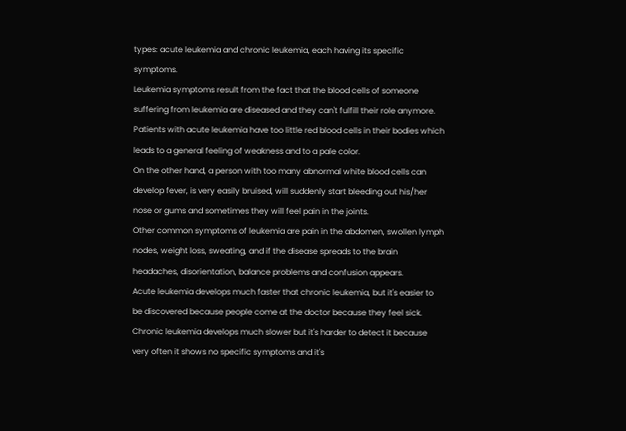types: acute leukemia and chronic leukemia, each having its specific symptoms.
Leukemia symptoms result from the fact that the blood cells of someone suffering from leukemia are diseased and they can't fulfill their role anymore.
Patients with acute leukemia have too little red blood cells in their bodies which leads to a general feeling of weakness and to a pale color.
On the other hand, a person with too many abnormal white blood cells can develop fever, is very easily bruised, will suddenly start bleeding out his/her nose or gums and sometimes they will feel pain in the joints.
Other common symptoms of leukemia are pain in the abdomen, swollen lymph nodes, weight loss, sweating, and if the disease spreads to the brain headaches, disorientation, balance problems and confusion appears.
Acute leukemia develops much faster that chronic leukemia, but it's easier to be discovered because people come at the doctor because they feel sick. Chronic leukemia develops much slower but it's harder to detect it because very often it shows no specific symptoms and it's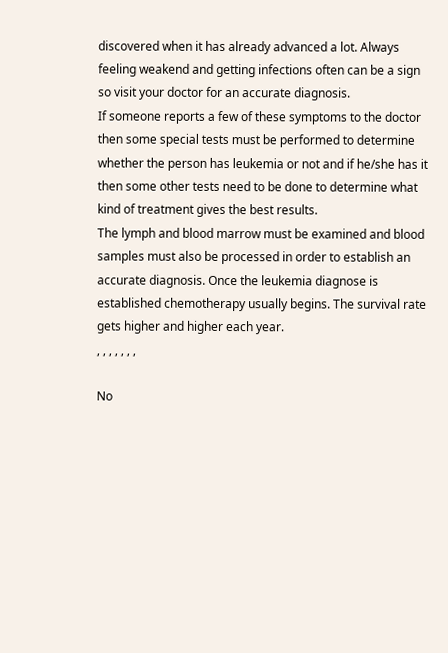discovered when it has already advanced a lot. Always feeling weakend and getting infections often can be a sign so visit your doctor for an accurate diagnosis.
If someone reports a few of these symptoms to the doctor then some special tests must be performed to determine whether the person has leukemia or not and if he/she has it then some other tests need to be done to determine what kind of treatment gives the best results.
The lymph and blood marrow must be examined and blood samples must also be processed in order to establish an accurate diagnosis. Once the leukemia diagnose is established chemotherapy usually begins. The survival rate gets higher and higher each year.
, , , , , , ,

No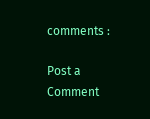comments :

Post a Comment